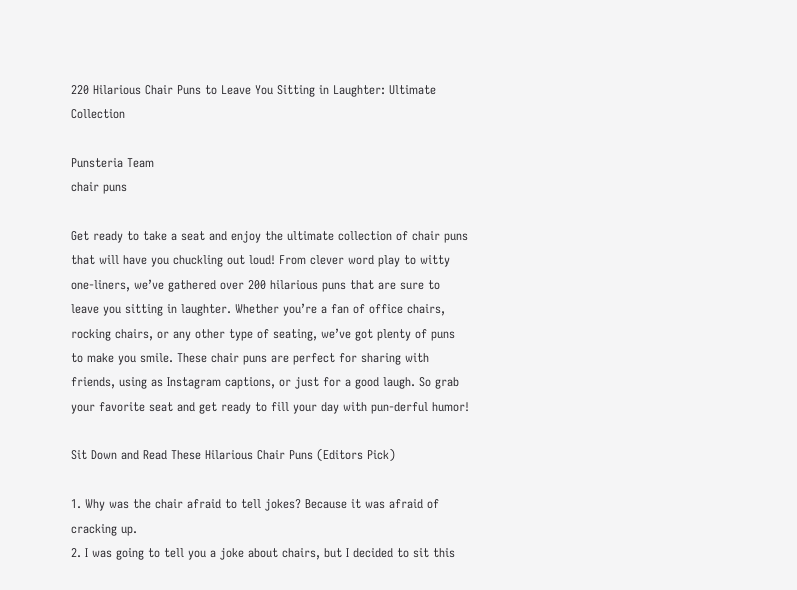220 Hilarious Chair Puns to Leave You Sitting in Laughter: Ultimate Collection

Punsteria Team
chair puns

Get ready to take a seat and enjoy the ultimate collection of chair puns that will have you chuckling out loud! From clever word play to witty one-liners, we’ve gathered over 200 hilarious puns that are sure to leave you sitting in laughter. Whether you’re a fan of office chairs, rocking chairs, or any other type of seating, we’ve got plenty of puns to make you smile. These chair puns are perfect for sharing with friends, using as Instagram captions, or just for a good laugh. So grab your favorite seat and get ready to fill your day with pun-derful humor!

Sit Down and Read These Hilarious Chair Puns (Editors Pick)

1. Why was the chair afraid to tell jokes? Because it was afraid of cracking up.
2. I was going to tell you a joke about chairs, but I decided to sit this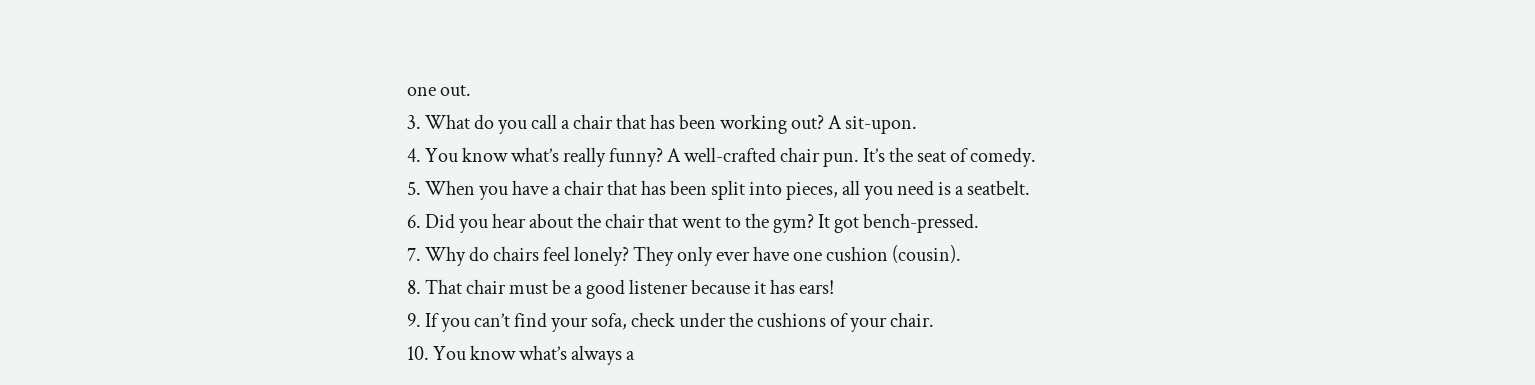one out.
3. What do you call a chair that has been working out? A sit-upon.
4. You know what’s really funny? A well-crafted chair pun. It’s the seat of comedy.
5. When you have a chair that has been split into pieces, all you need is a seatbelt.
6. Did you hear about the chair that went to the gym? It got bench-pressed.
7. Why do chairs feel lonely? They only ever have one cushion (cousin).
8. That chair must be a good listener because it has ears!
9. If you can’t find your sofa, check under the cushions of your chair.
10. You know what’s always a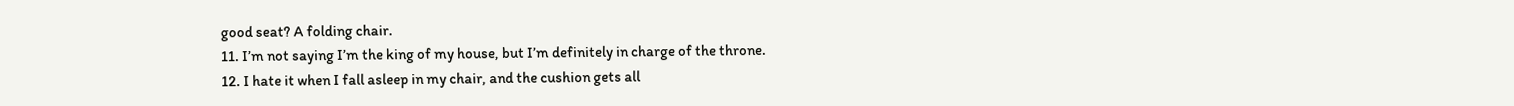good seat? A folding chair.
11. I’m not saying I’m the king of my house, but I’m definitely in charge of the throne.
12. I hate it when I fall asleep in my chair, and the cushion gets all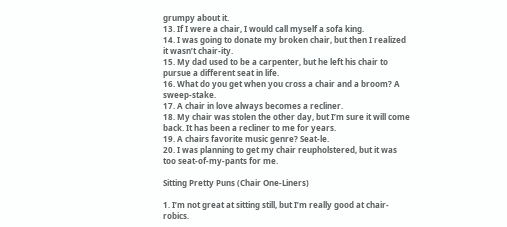grumpy about it.
13. If I were a chair, I would call myself a sofa king.
14. I was going to donate my broken chair, but then I realized it wasn’t chair-ity.
15. My dad used to be a carpenter, but he left his chair to pursue a different seat in life.
16. What do you get when you cross a chair and a broom? A sweep-stake.
17. A chair in love always becomes a recliner.
18. My chair was stolen the other day, but I’m sure it will come back. It has been a recliner to me for years.
19. A chairs favorite music genre? Seat-le.
20. I was planning to get my chair reupholstered, but it was too seat-of-my-pants for me.

Sitting Pretty Puns (Chair One-Liners)

1. I’m not great at sitting still, but I’m really good at chair-robics.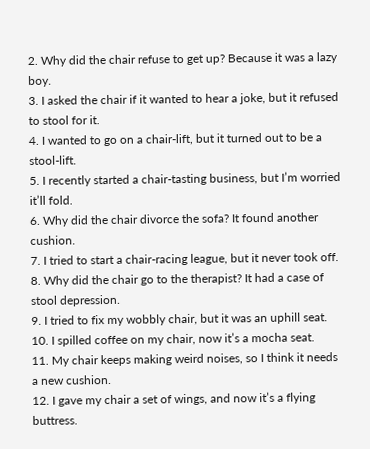2. Why did the chair refuse to get up? Because it was a lazy boy.
3. I asked the chair if it wanted to hear a joke, but it refused to stool for it.
4. I wanted to go on a chair-lift, but it turned out to be a stool-lift.
5. I recently started a chair-tasting business, but I’m worried it’ll fold.
6. Why did the chair divorce the sofa? It found another cushion.
7. I tried to start a chair-racing league, but it never took off.
8. Why did the chair go to the therapist? It had a case of stool depression.
9. I tried to fix my wobbly chair, but it was an uphill seat.
10. I spilled coffee on my chair, now it’s a mocha seat.
11. My chair keeps making weird noises, so I think it needs a new cushion.
12. I gave my chair a set of wings, and now it’s a flying buttress.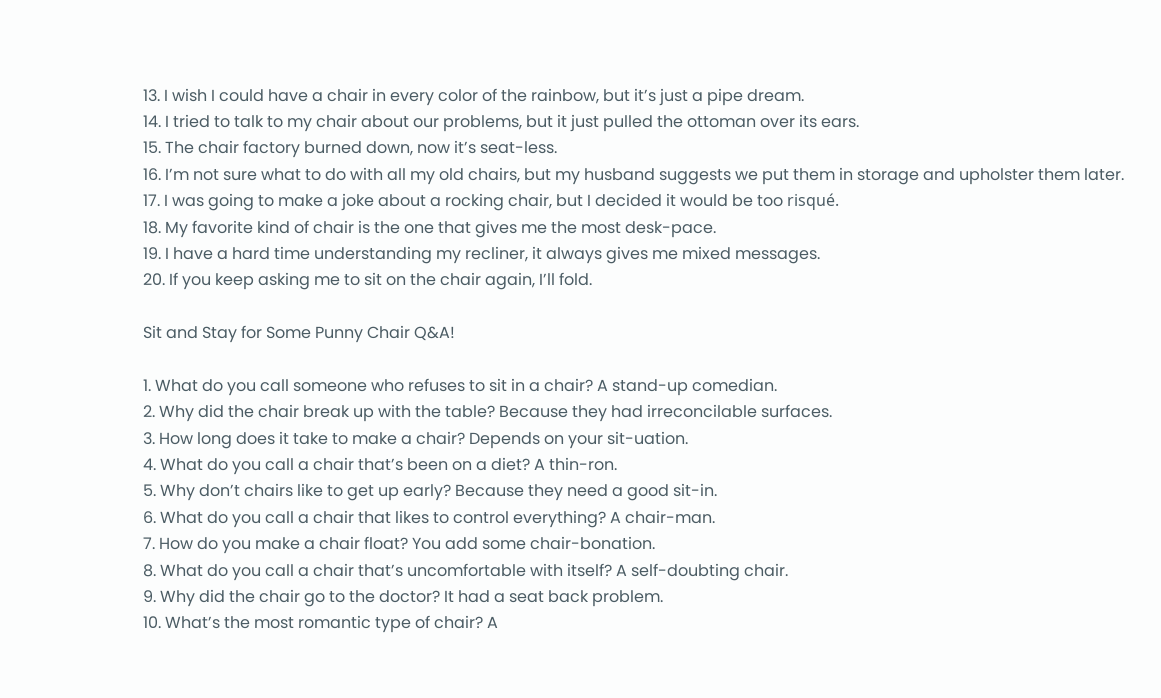13. I wish I could have a chair in every color of the rainbow, but it’s just a pipe dream.
14. I tried to talk to my chair about our problems, but it just pulled the ottoman over its ears.
15. The chair factory burned down, now it’s seat-less.
16. I’m not sure what to do with all my old chairs, but my husband suggests we put them in storage and upholster them later.
17. I was going to make a joke about a rocking chair, but I decided it would be too risqué.
18. My favorite kind of chair is the one that gives me the most desk-pace.
19. I have a hard time understanding my recliner, it always gives me mixed messages.
20. If you keep asking me to sit on the chair again, I’ll fold.

Sit and Stay for Some Punny Chair Q&A!

1. What do you call someone who refuses to sit in a chair? A stand-up comedian.
2. Why did the chair break up with the table? Because they had irreconcilable surfaces.
3. How long does it take to make a chair? Depends on your sit-uation.
4. What do you call a chair that’s been on a diet? A thin-ron.
5. Why don’t chairs like to get up early? Because they need a good sit-in.
6. What do you call a chair that likes to control everything? A chair-man.
7. How do you make a chair float? You add some chair-bonation.
8. What do you call a chair that’s uncomfortable with itself? A self-doubting chair.
9. Why did the chair go to the doctor? It had a seat back problem.
10. What’s the most romantic type of chair? A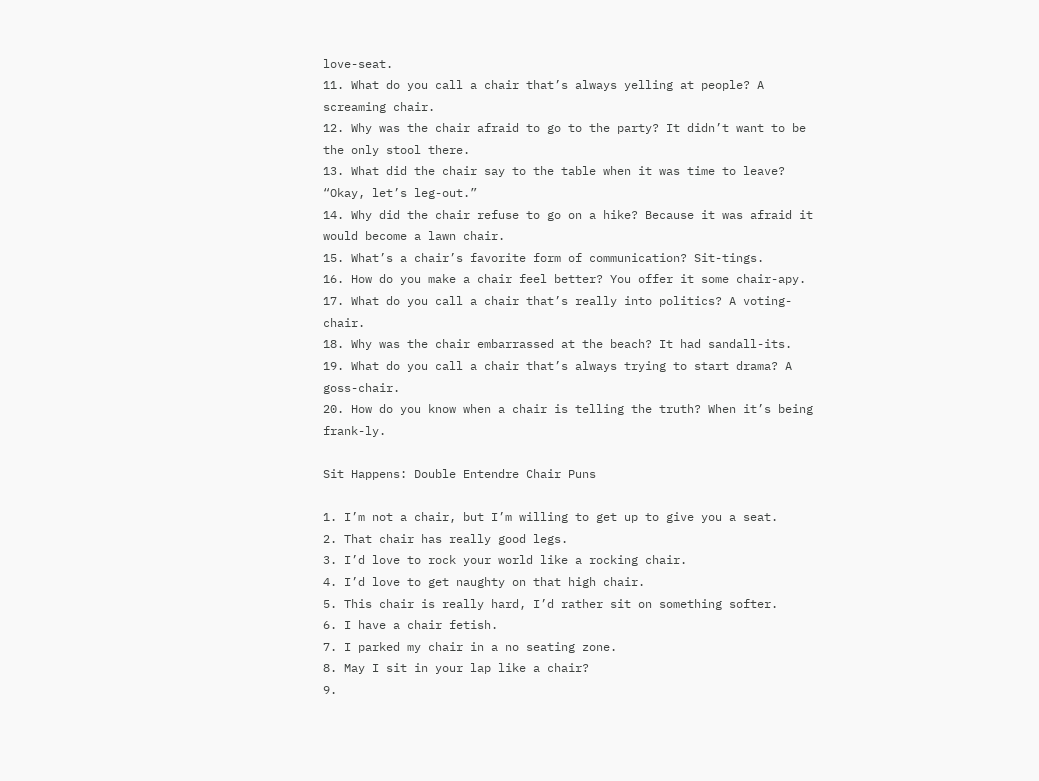love-seat.
11. What do you call a chair that’s always yelling at people? A screaming chair.
12. Why was the chair afraid to go to the party? It didn’t want to be the only stool there.
13. What did the chair say to the table when it was time to leave? “Okay, let’s leg-out.”
14. Why did the chair refuse to go on a hike? Because it was afraid it would become a lawn chair.
15. What’s a chair’s favorite form of communication? Sit-tings.
16. How do you make a chair feel better? You offer it some chair-apy.
17. What do you call a chair that’s really into politics? A voting-chair.
18. Why was the chair embarrassed at the beach? It had sandall-its.
19. What do you call a chair that’s always trying to start drama? A goss-chair.
20. How do you know when a chair is telling the truth? When it’s being frank-ly.

Sit Happens: Double Entendre Chair Puns

1. I’m not a chair, but I’m willing to get up to give you a seat.
2. That chair has really good legs.
3. I’d love to rock your world like a rocking chair.
4. I’d love to get naughty on that high chair.
5. This chair is really hard, I’d rather sit on something softer.
6. I have a chair fetish.
7. I parked my chair in a no seating zone.
8. May I sit in your lap like a chair?
9.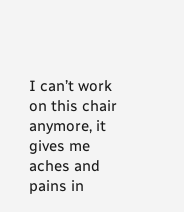I can’t work on this chair anymore, it gives me aches and pains in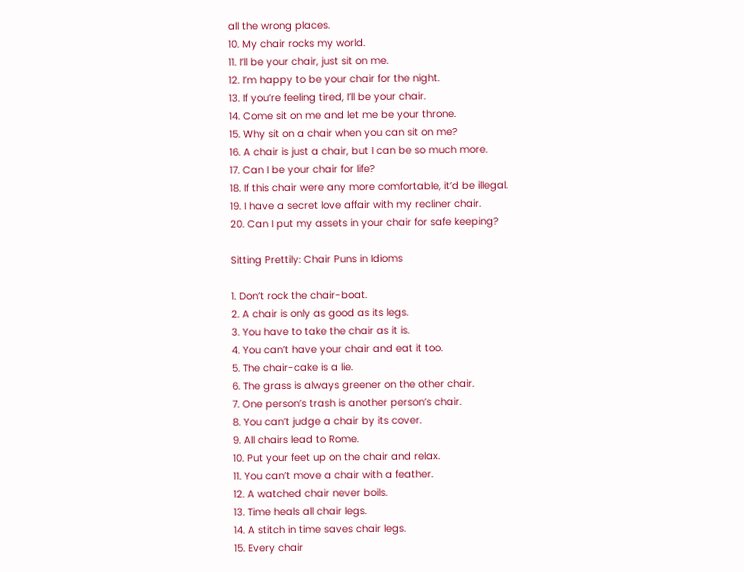all the wrong places.
10. My chair rocks my world.
11. I’ll be your chair, just sit on me.
12. I’m happy to be your chair for the night.
13. If you’re feeling tired, I’ll be your chair.
14. Come sit on me and let me be your throne.
15. Why sit on a chair when you can sit on me?
16. A chair is just a chair, but I can be so much more.
17. Can I be your chair for life?
18. If this chair were any more comfortable, it’d be illegal.
19. I have a secret love affair with my recliner chair.
20. Can I put my assets in your chair for safe keeping?

Sitting Prettily: Chair Puns in Idioms

1. Don’t rock the chair-boat.
2. A chair is only as good as its legs.
3. You have to take the chair as it is.
4. You can’t have your chair and eat it too.
5. The chair-cake is a lie.
6. The grass is always greener on the other chair.
7. One person’s trash is another person’s chair.
8. You can’t judge a chair by its cover.
9. All chairs lead to Rome.
10. Put your feet up on the chair and relax.
11. You can’t move a chair with a feather.
12. A watched chair never boils.
13. Time heals all chair legs.
14. A stitch in time saves chair legs.
15. Every chair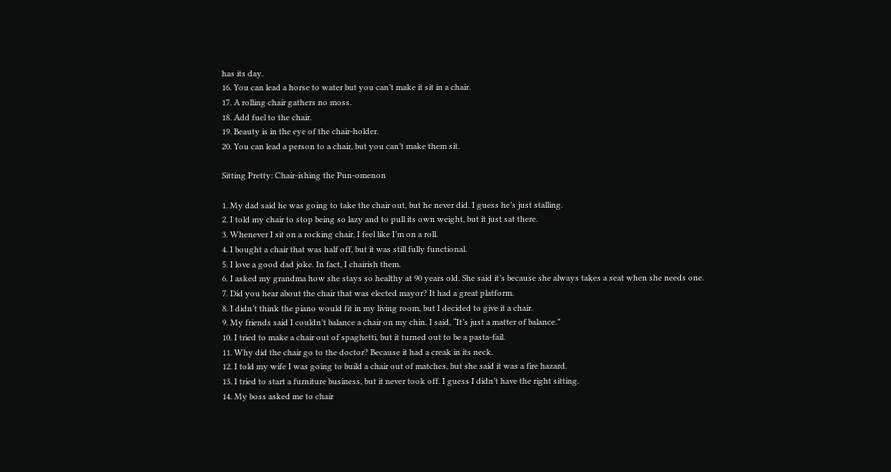has its day.
16. You can lead a horse to water but you can’t make it sit in a chair.
17. A rolling chair gathers no moss.
18. Add fuel to the chair.
19. Beauty is in the eye of the chair-holder.
20. You can lead a person to a chair, but you can’t make them sit.

Sitting Pretty: Chair-ishing the Pun-omenon

1. My dad said he was going to take the chair out, but he never did. I guess he’s just stalling.
2. I told my chair to stop being so lazy and to pull its own weight, but it just sat there.
3. Whenever I sit on a rocking chair, I feel like I’m on a roll.
4. I bought a chair that was half off, but it was still fully functional.
5. I love a good dad joke. In fact, I chairish them.
6. I asked my grandma how she stays so healthy at 90 years old. She said it’s because she always takes a seat when she needs one.
7. Did you hear about the chair that was elected mayor? It had a great platform.
8. I didn’t think the piano would fit in my living room, but I decided to give it a chair.
9. My friends said I couldn’t balance a chair on my chin. I said, “It’s just a matter of balance.”
10. I tried to make a chair out of spaghetti, but it turned out to be a pasta-fail.
11. Why did the chair go to the doctor? Because it had a creak in its neck.
12. I told my wife I was going to build a chair out of matches, but she said it was a fire hazard.
13. I tried to start a furniture business, but it never took off. I guess I didn’t have the right sitting.
14. My boss asked me to chair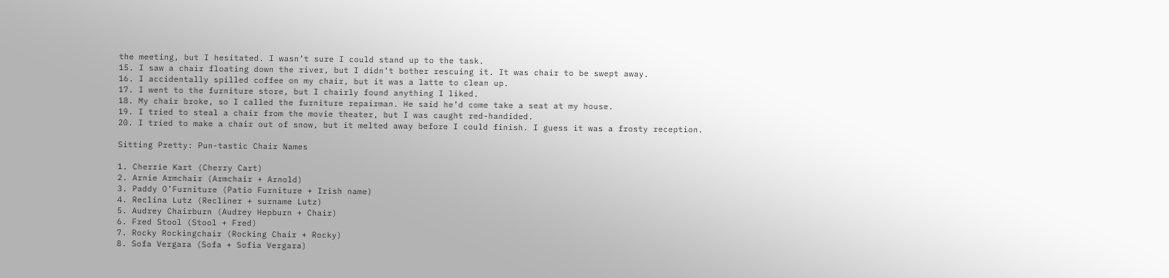the meeting, but I hesitated. I wasn’t sure I could stand up to the task.
15. I saw a chair floating down the river, but I didn’t bother rescuing it. It was chair to be swept away.
16. I accidentally spilled coffee on my chair, but it was a latte to clean up.
17. I went to the furniture store, but I chairly found anything I liked.
18. My chair broke, so I called the furniture repairman. He said he’d come take a seat at my house.
19. I tried to steal a chair from the movie theater, but I was caught red-handided.
20. I tried to make a chair out of snow, but it melted away before I could finish. I guess it was a frosty reception.

Sitting Pretty: Pun-tastic Chair Names

1. Cherrie Kart (Cherry Cart)
2. Arnie Armchair (Armchair + Arnold)
3. Paddy O’Furniture (Patio Furniture + Irish name)
4. Reclina Lutz (Recliner + surname Lutz)
5. Audrey Chairburn (Audrey Hepburn + Chair)
6. Fred Stool (Stool + Fred)
7. Rocky Rockingchair (Rocking Chair + Rocky)
8. Sofa Vergara (Sofa + Sofia Vergara)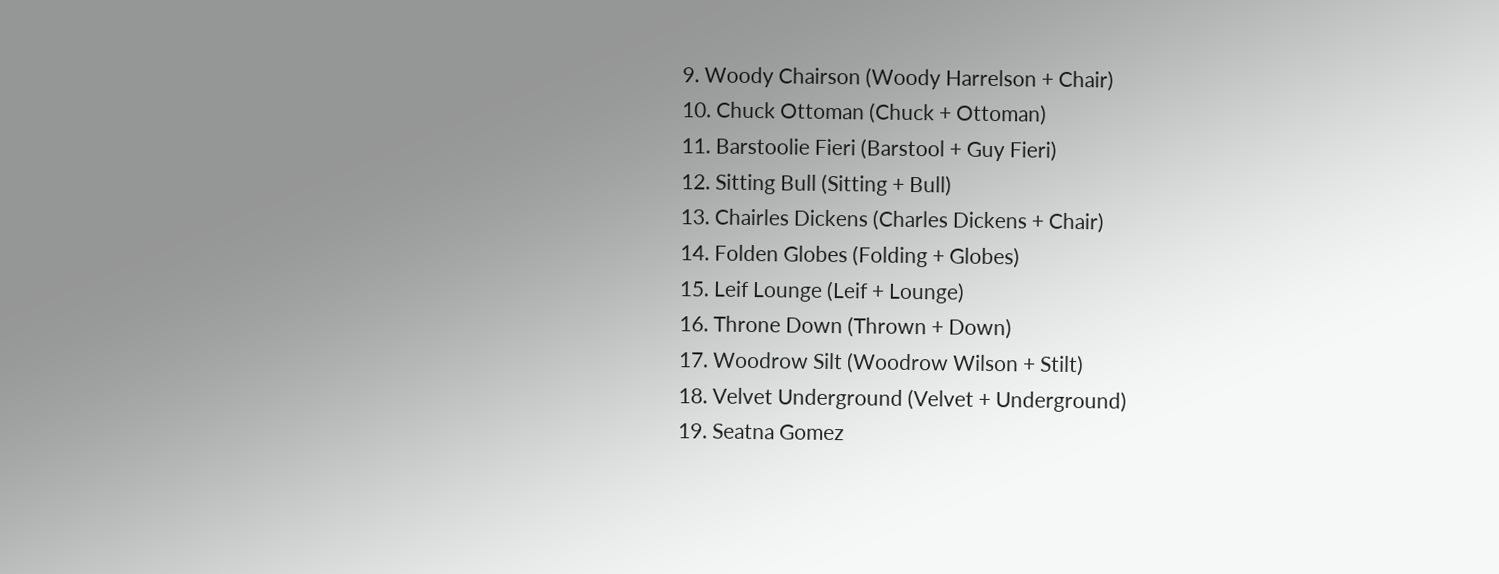9. Woody Chairson (Woody Harrelson + Chair)
10. Chuck Ottoman (Chuck + Ottoman)
11. Barstoolie Fieri (Barstool + Guy Fieri)
12. Sitting Bull (Sitting + Bull)
13. Chairles Dickens (Charles Dickens + Chair)
14. Folden Globes (Folding + Globes)
15. Leif Lounge (Leif + Lounge)
16. Throne Down (Thrown + Down)
17. Woodrow Silt (Woodrow Wilson + Stilt)
18. Velvet Underground (Velvet + Underground)
19. Seatna Gomez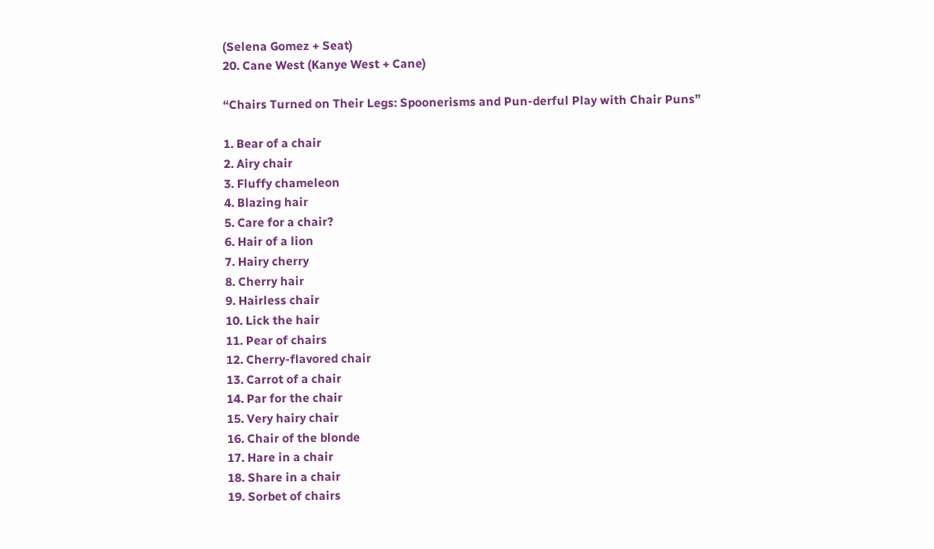(Selena Gomez + Seat)
20. Cane West (Kanye West + Cane)

“Chairs Turned on Their Legs: Spoonerisms and Pun-derful Play with Chair Puns”

1. Bear of a chair
2. Airy chair
3. Fluffy chameleon
4. Blazing hair
5. Care for a chair?
6. Hair of a lion
7. Hairy cherry
8. Cherry hair
9. Hairless chair
10. Lick the hair
11. Pear of chairs
12. Cherry-flavored chair
13. Carrot of a chair
14. Par for the chair
15. Very hairy chair
16. Chair of the blonde
17. Hare in a chair
18. Share in a chair
19. Sorbet of chairs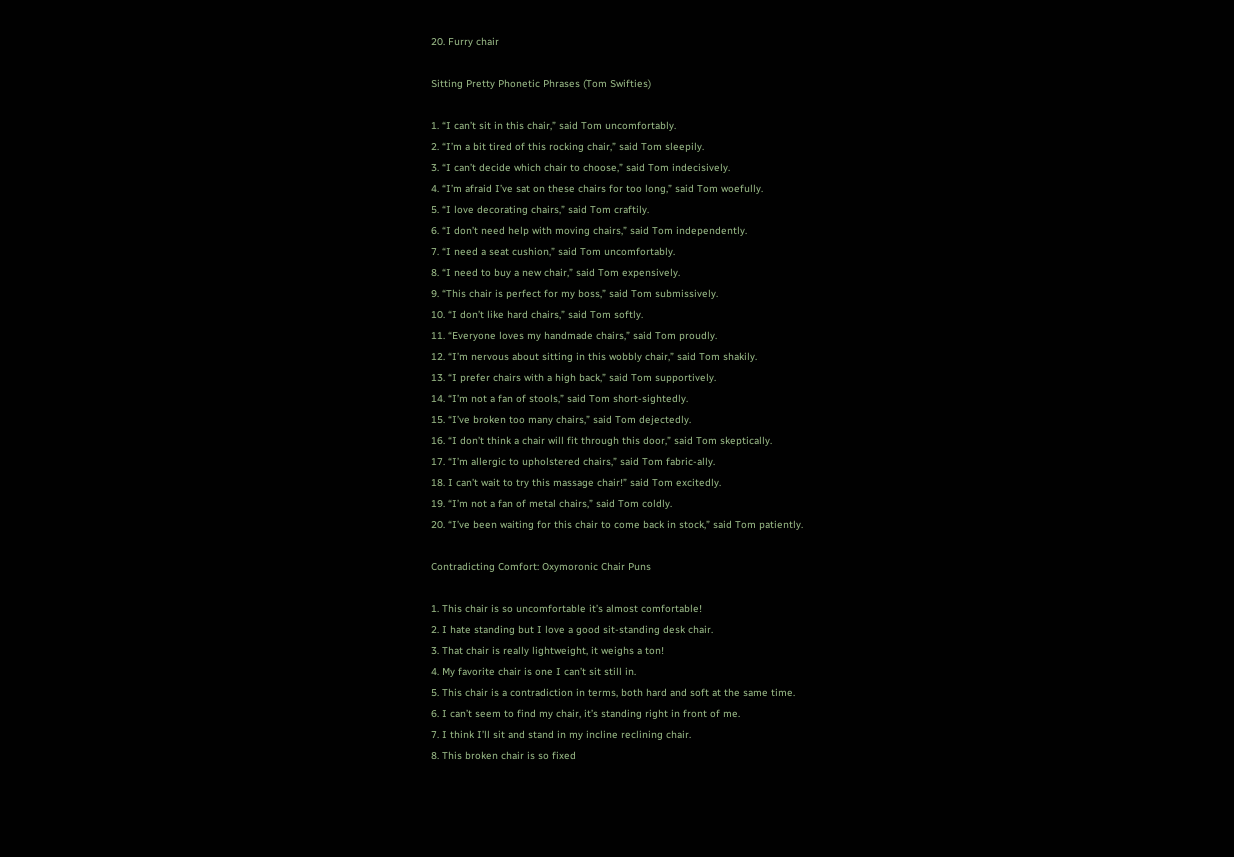20. Furry chair

Sitting Pretty Phonetic Phrases (Tom Swifties)

1. “I can’t sit in this chair,” said Tom uncomfortably.
2. “I’m a bit tired of this rocking chair,” said Tom sleepily.
3. “I can’t decide which chair to choose,” said Tom indecisively.
4. “I’m afraid I’ve sat on these chairs for too long,” said Tom woefully.
5. “I love decorating chairs,” said Tom craftily.
6. “I don’t need help with moving chairs,” said Tom independently.
7. “I need a seat cushion,” said Tom uncomfortably.
8. “I need to buy a new chair,” said Tom expensively.
9. “This chair is perfect for my boss,” said Tom submissively.
10. “I don’t like hard chairs,” said Tom softly.
11. “Everyone loves my handmade chairs,” said Tom proudly.
12. “I’m nervous about sitting in this wobbly chair,” said Tom shakily.
13. “I prefer chairs with a high back,” said Tom supportively.
14. “I’m not a fan of stools,” said Tom short-sightedly.
15. “I’ve broken too many chairs,” said Tom dejectedly.
16. “I don’t think a chair will fit through this door,” said Tom skeptically.
17. “I’m allergic to upholstered chairs,” said Tom fabric-ally.
18. I can’t wait to try this massage chair!” said Tom excitedly.
19. “I’m not a fan of metal chairs,” said Tom coldly.
20. “I’ve been waiting for this chair to come back in stock,” said Tom patiently.

Contradicting Comfort: Oxymoronic Chair Puns

1. This chair is so uncomfortable it’s almost comfortable!
2. I hate standing but I love a good sit-standing desk chair.
3. That chair is really lightweight, it weighs a ton!
4. My favorite chair is one I can’t sit still in.
5. This chair is a contradiction in terms, both hard and soft at the same time.
6. I can’t seem to find my chair, it’s standing right in front of me.
7. I think I’ll sit and stand in my incline reclining chair.
8. This broken chair is so fixed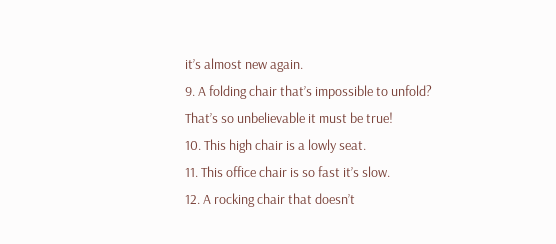it’s almost new again.
9. A folding chair that’s impossible to unfold? That’s so unbelievable it must be true!
10. This high chair is a lowly seat.
11. This office chair is so fast it’s slow.
12. A rocking chair that doesn’t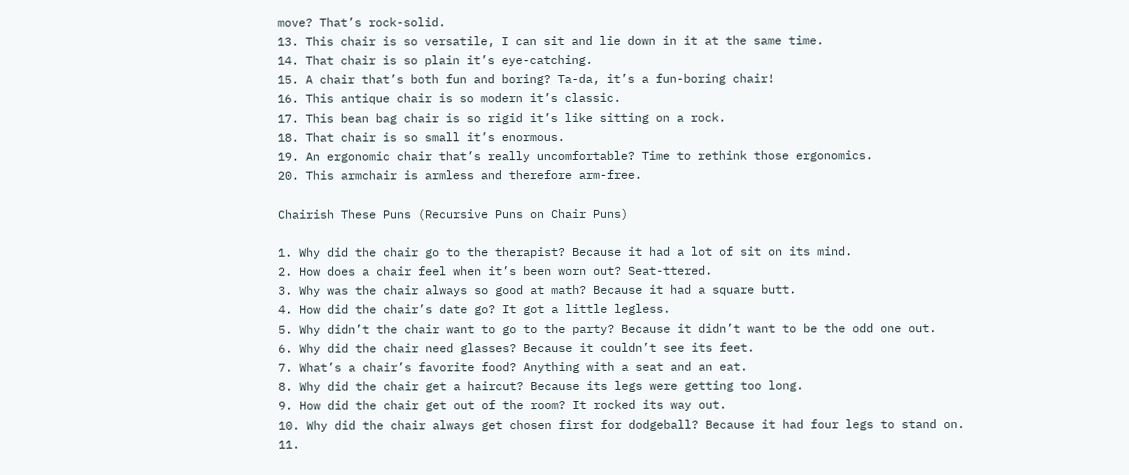move? That’s rock-solid.
13. This chair is so versatile, I can sit and lie down in it at the same time.
14. That chair is so plain it’s eye-catching.
15. A chair that’s both fun and boring? Ta-da, it’s a fun-boring chair!
16. This antique chair is so modern it’s classic.
17. This bean bag chair is so rigid it’s like sitting on a rock.
18. That chair is so small it’s enormous.
19. An ergonomic chair that’s really uncomfortable? Time to rethink those ergonomics.
20. This armchair is armless and therefore arm-free.

Chairish These Puns (Recursive Puns on Chair Puns)

1. Why did the chair go to the therapist? Because it had a lot of sit on its mind.
2. How does a chair feel when it’s been worn out? Seat-ttered.
3. Why was the chair always so good at math? Because it had a square butt.
4. How did the chair’s date go? It got a little legless.
5. Why didn’t the chair want to go to the party? Because it didn’t want to be the odd one out.
6. Why did the chair need glasses? Because it couldn’t see its feet.
7. What’s a chair’s favorite food? Anything with a seat and an eat.
8. Why did the chair get a haircut? Because its legs were getting too long.
9. How did the chair get out of the room? It rocked its way out.
10. Why did the chair always get chosen first for dodgeball? Because it had four legs to stand on.
11.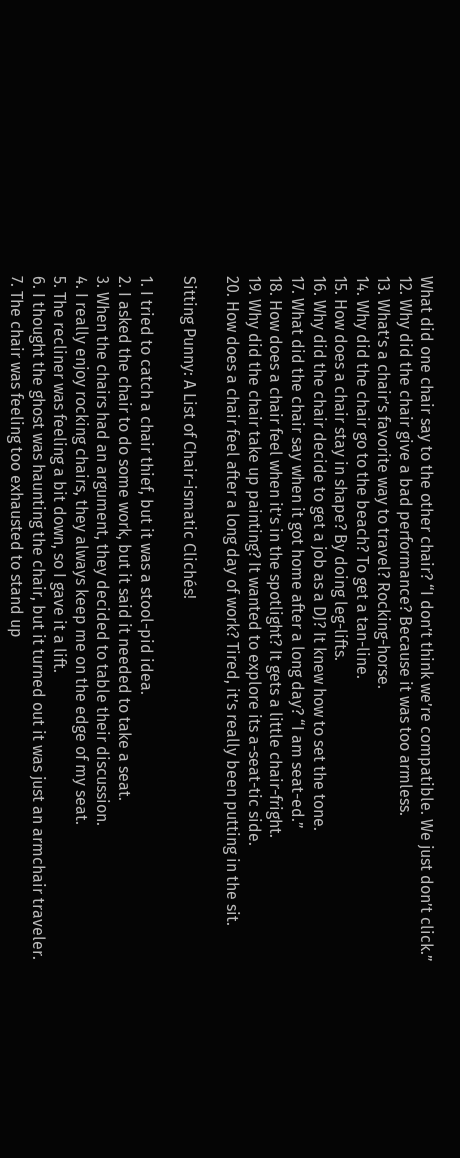What did one chair say to the other chair? “I don’t think we’re compatible. We just don’t click.”
12. Why did the chair give a bad performance? Because it was too armless.
13. What’s a chair’s favorite way to travel? Rocking-horse.
14. Why did the chair go to the beach? To get a tan-line.
15. How does a chair stay in shape? By doing leg-lifts.
16. Why did the chair decide to get a job as a DJ? It knew how to set the tone.
17. What did the chair say when it got home after a long day? “I am seat-ed.”
18. How does a chair feel when it’s in the spotlight? It gets a little chair-fright.
19. Why did the chair take up painting? It wanted to explore its a-seat-tic side.
20. How does a chair feel after a long day of work? Tired, it’s really been putting in the sit.

Sitting Punny: A List of Chair-ismatic Clichés!

1. I tried to catch a chair thief, but it was a stool-pid idea.
2. I asked the chair to do some work, but it said it needed to take a seat.
3. When the chairs had an argument, they decided to table their discussion.
4. I really enjoy rocking chairs, they always keep me on the edge of my seat.
5. The recliner was feeling a bit down, so I gave it a lift.
6. I thought the ghost was haunting the chair, but it turned out it was just an armchair traveler.
7. The chair was feeling too exhausted to stand up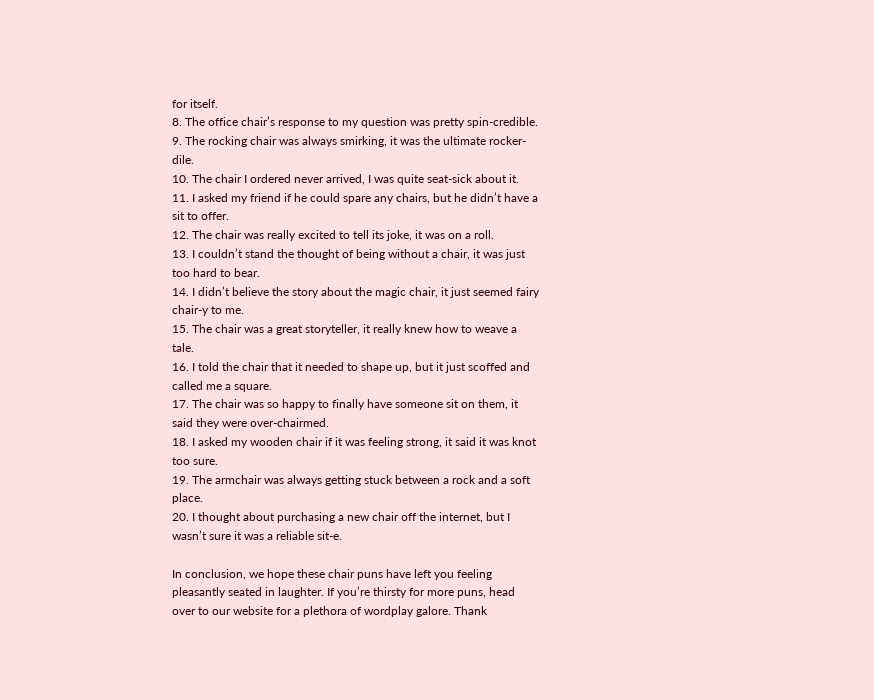for itself.
8. The office chair’s response to my question was pretty spin-credible.
9. The rocking chair was always smirking, it was the ultimate rocker-dile.
10. The chair I ordered never arrived, I was quite seat-sick about it.
11. I asked my friend if he could spare any chairs, but he didn’t have a sit to offer.
12. The chair was really excited to tell its joke, it was on a roll.
13. I couldn’t stand the thought of being without a chair, it was just too hard to bear.
14. I didn’t believe the story about the magic chair, it just seemed fairy chair-y to me.
15. The chair was a great storyteller, it really knew how to weave a tale.
16. I told the chair that it needed to shape up, but it just scoffed and called me a square.
17. The chair was so happy to finally have someone sit on them, it said they were over-chairmed.
18. I asked my wooden chair if it was feeling strong, it said it was knot too sure.
19. The armchair was always getting stuck between a rock and a soft place.
20. I thought about purchasing a new chair off the internet, but I wasn’t sure it was a reliable sit-e.

In conclusion, we hope these chair puns have left you feeling pleasantly seated in laughter. If you’re thirsty for more puns, head over to our website for a plethora of wordplay galore. Thank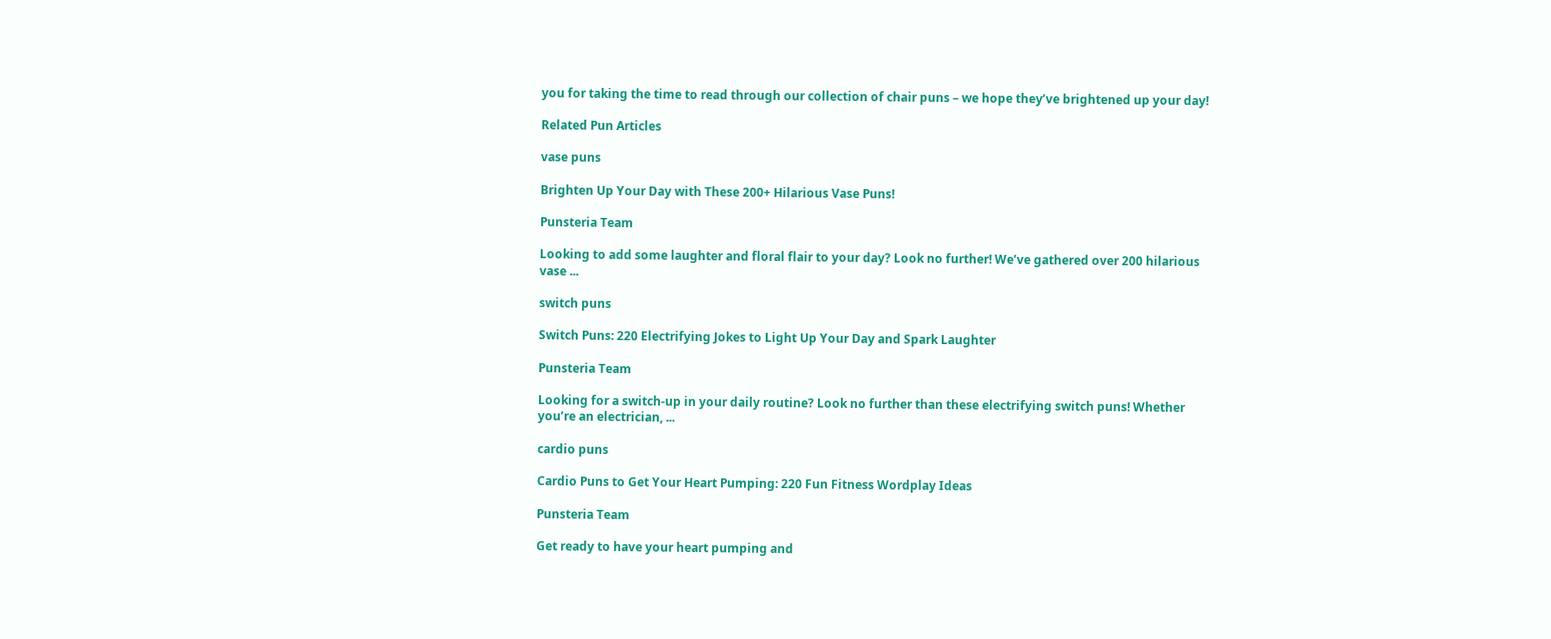you for taking the time to read through our collection of chair puns – we hope they’ve brightened up your day!

Related Pun Articles

vase puns

Brighten Up Your Day with These 200+ Hilarious Vase Puns!

Punsteria Team

Looking to add some laughter and floral flair to your day? Look no further! We’ve gathered over 200 hilarious vase ...

switch puns

Switch Puns: 220 Electrifying Jokes to Light Up Your Day and Spark Laughter

Punsteria Team

Looking for a switch-up in your daily routine? Look no further than these electrifying switch puns! Whether you’re an electrician, ...

cardio puns

Cardio Puns to Get Your Heart Pumping: 220 Fun Fitness Wordplay Ideas

Punsteria Team

Get ready to have your heart pumping and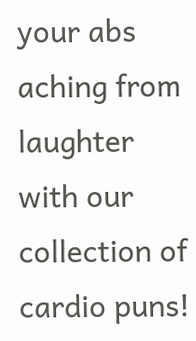your abs aching from laughter with our collection of cardio puns!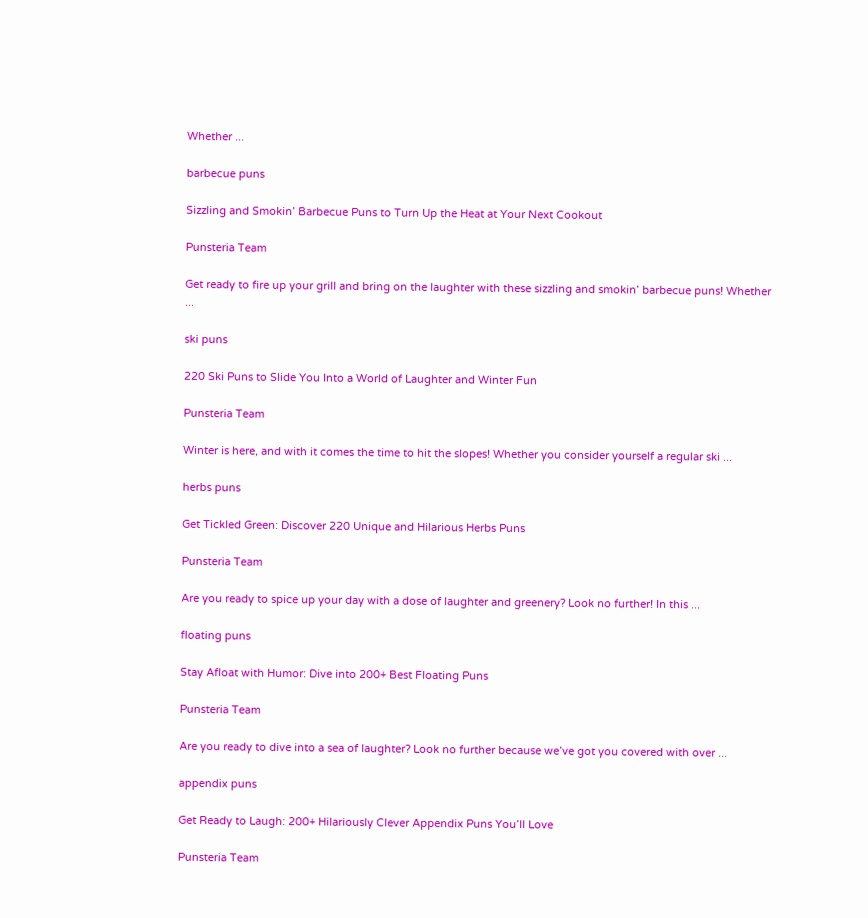Whether ...

barbecue puns

Sizzling and Smokin’ Barbecue Puns to Turn Up the Heat at Your Next Cookout

Punsteria Team

Get ready to fire up your grill and bring on the laughter with these sizzling and smokin’ barbecue puns! Whether ...

ski puns

220 Ski Puns to Slide You Into a World of Laughter and Winter Fun

Punsteria Team

Winter is here, and with it comes the time to hit the slopes! Whether you consider yourself a regular ski ...

herbs puns

Get Tickled Green: Discover 220 Unique and Hilarious Herbs Puns

Punsteria Team

Are you ready to spice up your day with a dose of laughter and greenery? Look no further! In this ...

floating puns

Stay Afloat with Humor: Dive into 200+ Best Floating Puns

Punsteria Team

Are you ready to dive into a sea of laughter? Look no further because we’ve got you covered with over ...

appendix puns

Get Ready to Laugh: 200+ Hilariously Clever Appendix Puns You’ll Love

Punsteria Team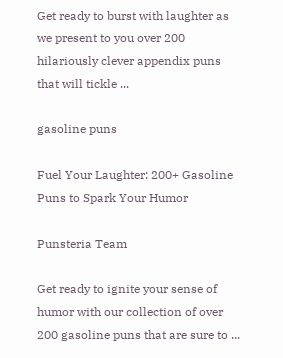Get ready to burst with laughter as we present to you over 200 hilariously clever appendix puns that will tickle ...

gasoline puns

Fuel Your Laughter: 200+ Gasoline Puns to Spark Your Humor

Punsteria Team

Get ready to ignite your sense of humor with our collection of over 200 gasoline puns that are sure to ...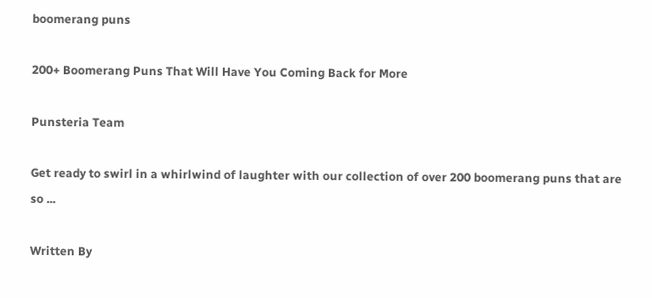boomerang puns

200+ Boomerang Puns That Will Have You Coming Back for More

Punsteria Team

Get ready to swirl in a whirlwind of laughter with our collection of over 200 boomerang puns that are so ...

Written By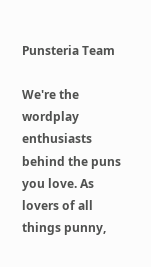Punsteria Team

We're the wordplay enthusiasts behind the puns you love. As lovers of all things punny,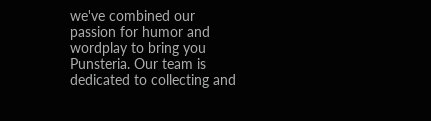we've combined our passion for humor and wordplay to bring you Punsteria. Our team is dedicated to collecting and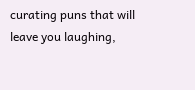curating puns that will leave you laughing,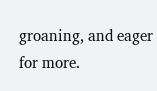groaning, and eager for more.